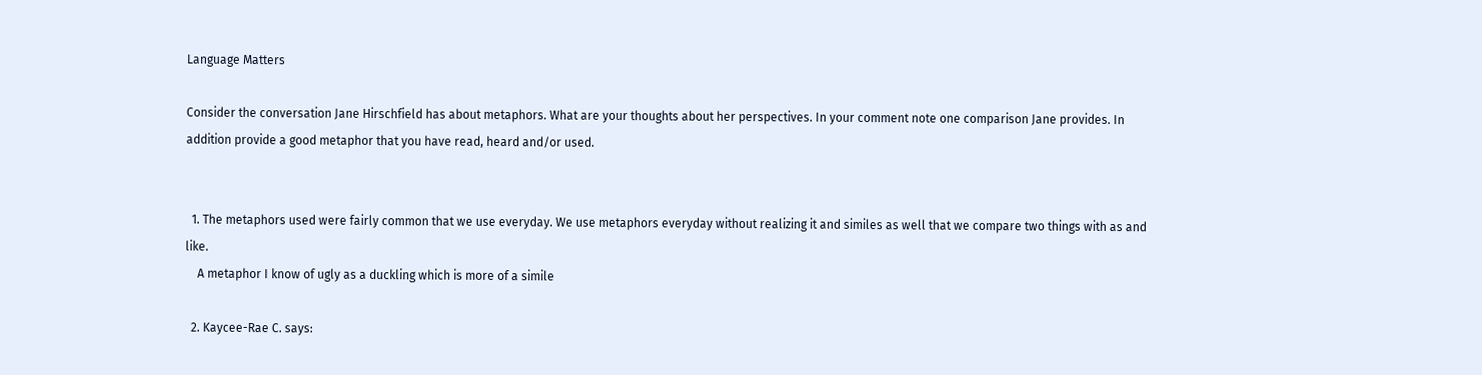Language Matters

Consider the conversation Jane Hirschfield has about metaphors. What are your thoughts about her perspectives. In your comment note one comparison Jane provides. In addition provide a good metaphor that you have read, heard and/or used.


  1. The metaphors used were fairly common that we use everyday. We use metaphors everyday without realizing it and similes as well that we compare two things with as and like.
    A metaphor I know of ugly as a duckling which is more of a simile

  2. Kaycee-Rae C. says: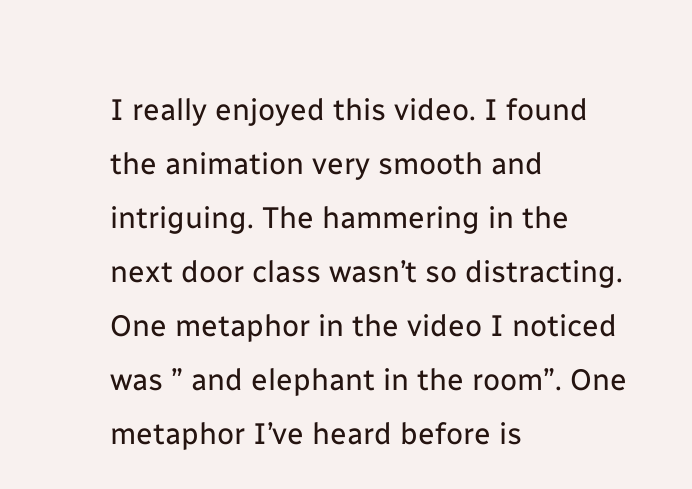I really enjoyed this video. I found the animation very smooth and intriguing. The hammering in the next door class wasn’t so distracting. One metaphor in the video I noticed was ” and elephant in the room”. One metaphor I’ve heard before is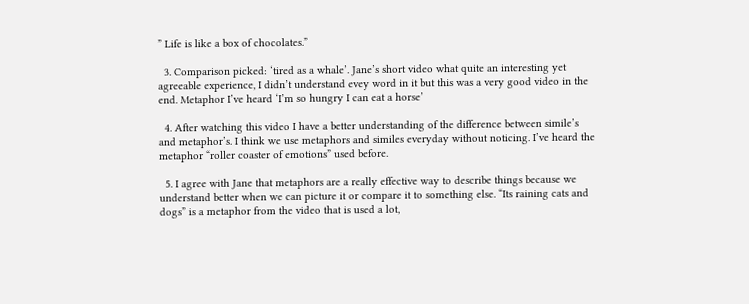” Life is like a box of chocolates.”

  3. Comparison picked: ‘tired as a whale’. Jane’s short video what quite an interesting yet agreeable experience, I didn’t understand evey word in it but this was a very good video in the end. Metaphor I’ve heard ‘I’m so hungry I can eat a horse’

  4. After watching this video I have a better understanding of the difference between simile’s and metaphor’s. I think we use metaphors and similes everyday without noticing. I’ve heard the metaphor “roller coaster of emotions” used before.

  5. I agree with Jane that metaphors are a really effective way to describe things because we understand better when we can picture it or compare it to something else. “Its raining cats and dogs” is a metaphor from the video that is used a lot,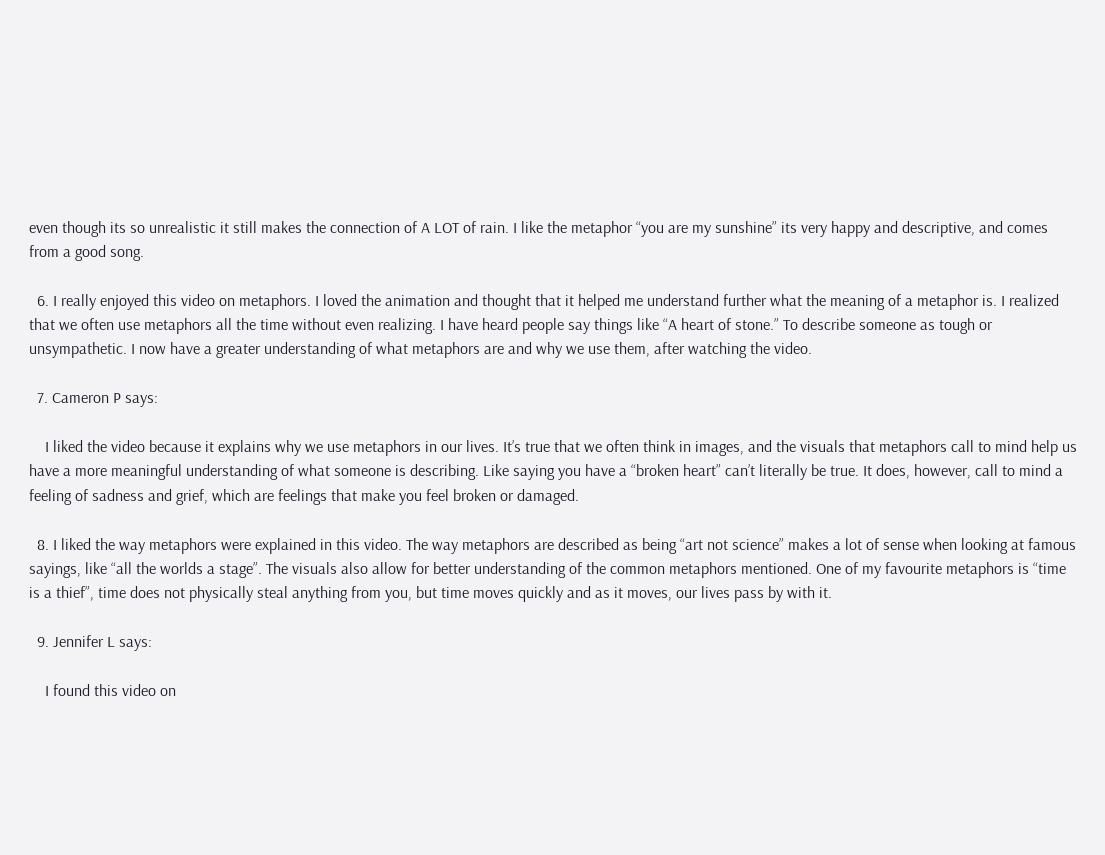even though its so unrealistic it still makes the connection of A LOT of rain. I like the metaphor “you are my sunshine” its very happy and descriptive, and comes from a good song.

  6. I really enjoyed this video on metaphors. I loved the animation and thought that it helped me understand further what the meaning of a metaphor is. I realized that we often use metaphors all the time without even realizing. I have heard people say things like “A heart of stone.” To describe someone as tough or unsympathetic. I now have a greater understanding of what metaphors are and why we use them, after watching the video.

  7. Cameron P says:

    I liked the video because it explains why we use metaphors in our lives. It’s true that we often think in images, and the visuals that metaphors call to mind help us have a more meaningful understanding of what someone is describing. Like saying you have a “broken heart” can’t literally be true. It does, however, call to mind a feeling of sadness and grief, which are feelings that make you feel broken or damaged.

  8. I liked the way metaphors were explained in this video. The way metaphors are described as being “art not science” makes a lot of sense when looking at famous sayings, like “all the worlds a stage”. The visuals also allow for better understanding of the common metaphors mentioned. One of my favourite metaphors is “time is a thief”, time does not physically steal anything from you, but time moves quickly and as it moves, our lives pass by with it.

  9. Jennifer L says:

    I found this video on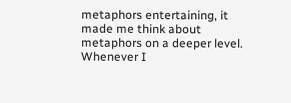metaphors entertaining, it made me think about metaphors on a deeper level. Whenever I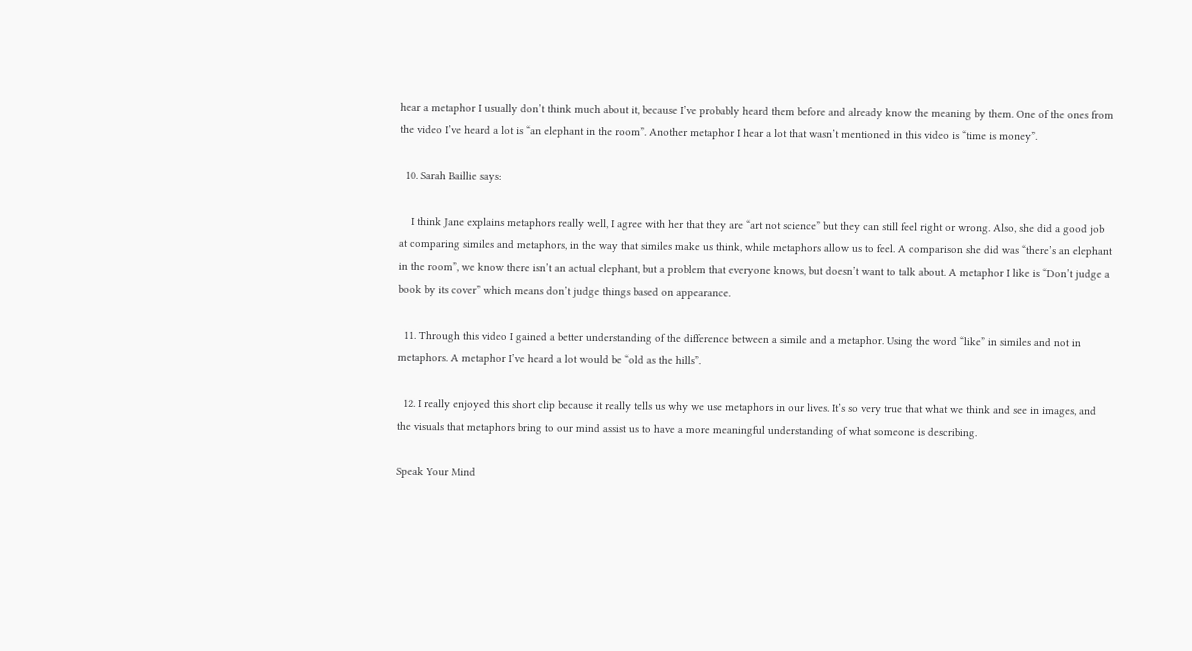hear a metaphor I usually don’t think much about it, because I’ve probably heard them before and already know the meaning by them. One of the ones from the video I’ve heard a lot is “an elephant in the room”. Another metaphor I hear a lot that wasn’t mentioned in this video is “time is money”.

  10. Sarah Baillie says:

    I think Jane explains metaphors really well, I agree with her that they are “art not science” but they can still feel right or wrong. Also, she did a good job at comparing similes and metaphors, in the way that similes make us think, while metaphors allow us to feel. A comparison she did was “there’s an elephant in the room”, we know there isn’t an actual elephant, but a problem that everyone knows, but doesn’t want to talk about. A metaphor I like is “Don’t judge a book by its cover” which means don’t judge things based on appearance.

  11. Through this video I gained a better understanding of the difference between a simile and a metaphor. Using the word “like” in similes and not in metaphors. A metaphor I’ve heard a lot would be “old as the hills”.

  12. I really enjoyed this short clip because it really tells us why we use metaphors in our lives. It’s so very true that what we think and see in images, and the visuals that metaphors bring to our mind assist us to have a more meaningful understanding of what someone is describing.

Speak Your Mind